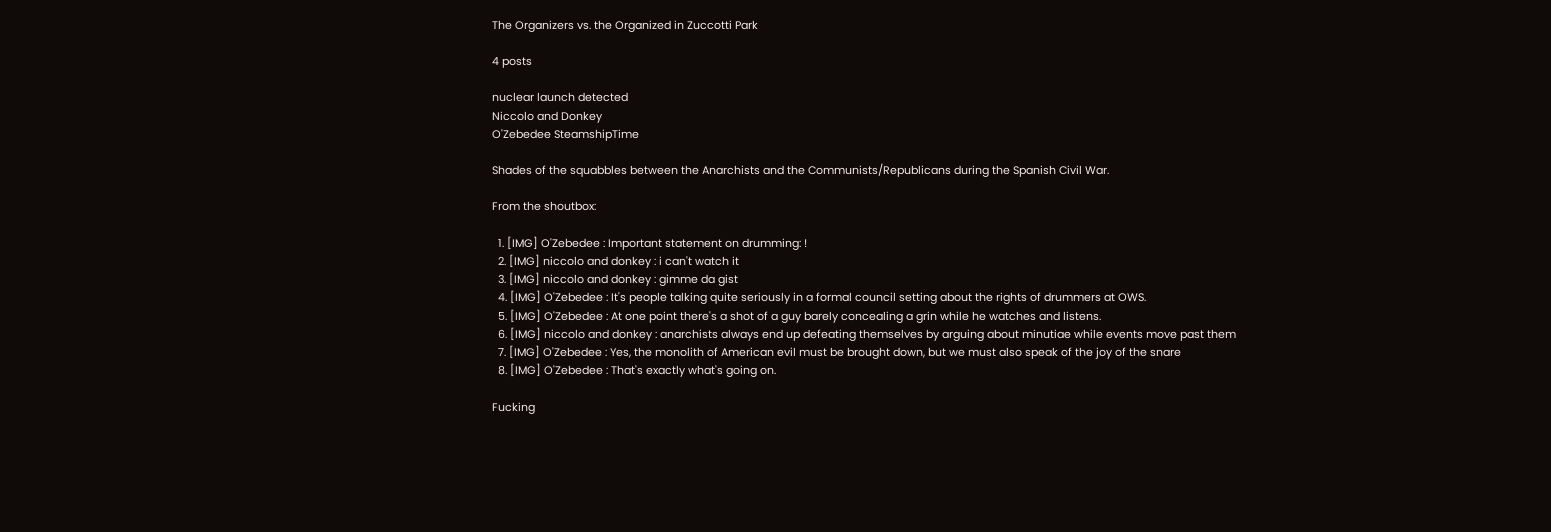The Organizers vs. the Organized in Zuccotti Park

4 posts

nuclear launch detected
Niccolo and Donkey
O'Zebedee SteamshipTime

Shades of the squabbles between the Anarchists and the Communists/Republicans during the Spanish Civil War.

From the shoutbox:

  1. [IMG] O'Zebedee : Important statement on drumming: !
  2. [IMG] niccolo and donkey : i can't watch it
  3. [IMG] niccolo and donkey : gimme da gist
  4. [IMG] O'Zebedee : It's people talking quite seriously in a formal council setting about the rights of drummers at OWS.
  5. [IMG] O'Zebedee : At one point there's a shot of a guy barely concealing a grin while he watches and listens.
  6. [IMG] niccolo and donkey : anarchists always end up defeating themselves by arguing about minutiae while events move past them
  7. [IMG] O'Zebedee : Yes, the monolith of American evil must be brought down, but we must also speak of the joy of the snare
  8. [IMG] O'Zebedee : That's exactly what's going on.

Fucking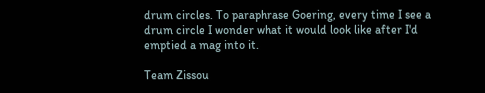drum circles. To paraphrase Goering, every time I see a drum circle I wonder what it would look like after I'd emptied a mag into it.

Team Zissou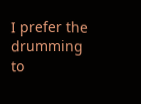I prefer the drumming to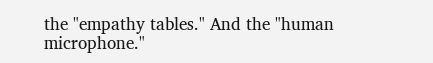the "empathy tables." And the "human microphone."